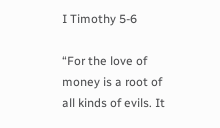I Timothy 5-6

“For the love of money is a root of all kinds of evils. It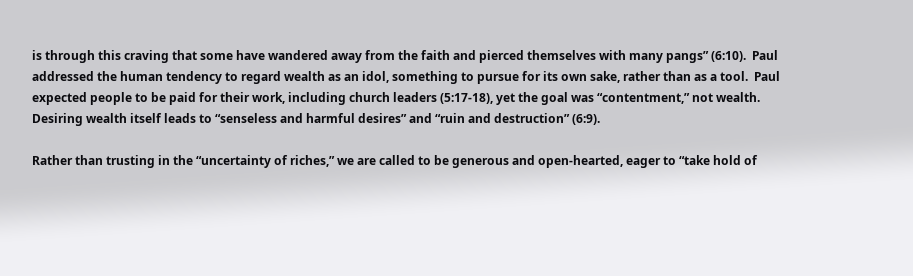is through this craving that some have wandered away from the faith and pierced themselves with many pangs” (6:10).  Paul addressed the human tendency to regard wealth as an idol, something to pursue for its own sake, rather than as a tool.  Paul expected people to be paid for their work, including church leaders (5:17-18), yet the goal was “contentment,” not wealth.  Desiring wealth itself leads to “senseless and harmful desires” and “ruin and destruction” (6:9).

Rather than trusting in the “uncertainty of riches,” we are called to be generous and open-hearted, eager to “take hold of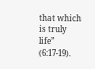that which is truly life” (6:17-19).